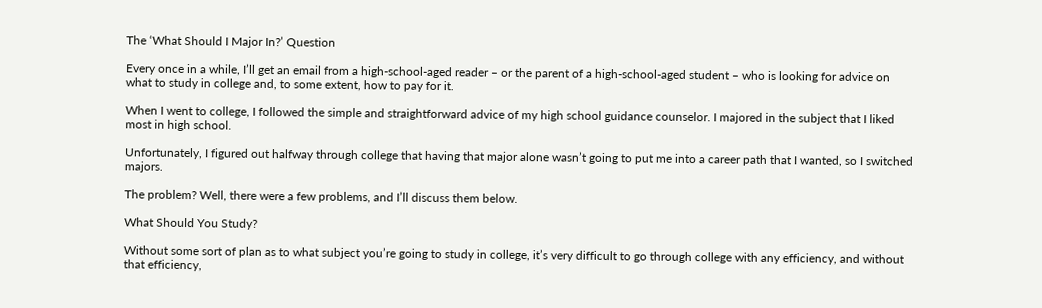The ‘What Should I Major In?’ Question

Every once in a while, I’ll get an email from a high-school-aged reader – or the parent of a high-school-aged student – who is looking for advice on what to study in college and, to some extent, how to pay for it.

When I went to college, I followed the simple and straightforward advice of my high school guidance counselor. I majored in the subject that I liked most in high school.

Unfortunately, I figured out halfway through college that having that major alone wasn’t going to put me into a career path that I wanted, so I switched majors.

The problem? Well, there were a few problems, and I’ll discuss them below.

What Should You Study?

Without some sort of plan as to what subject you’re going to study in college, it’s very difficult to go through college with any efficiency, and without that efficiency,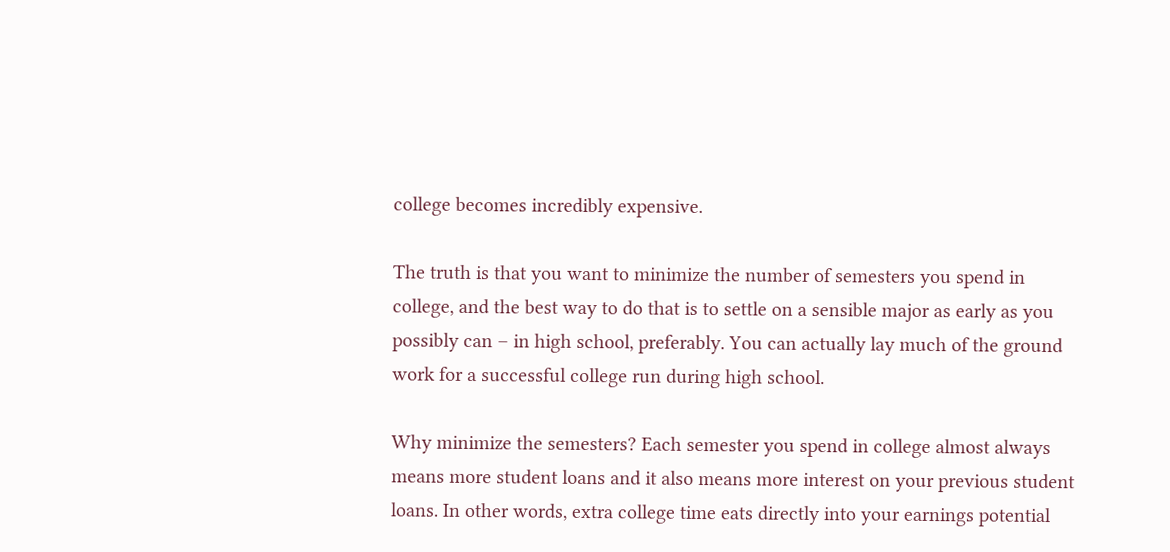college becomes incredibly expensive.

The truth is that you want to minimize the number of semesters you spend in college, and the best way to do that is to settle on a sensible major as early as you possibly can – in high school, preferably. You can actually lay much of the ground work for a successful college run during high school.

Why minimize the semesters? Each semester you spend in college almost always means more student loans and it also means more interest on your previous student loans. In other words, extra college time eats directly into your earnings potential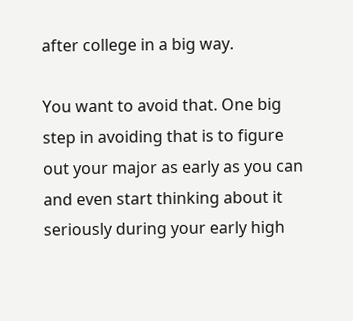after college in a big way.

You want to avoid that. One big step in avoiding that is to figure out your major as early as you can and even start thinking about it seriously during your early high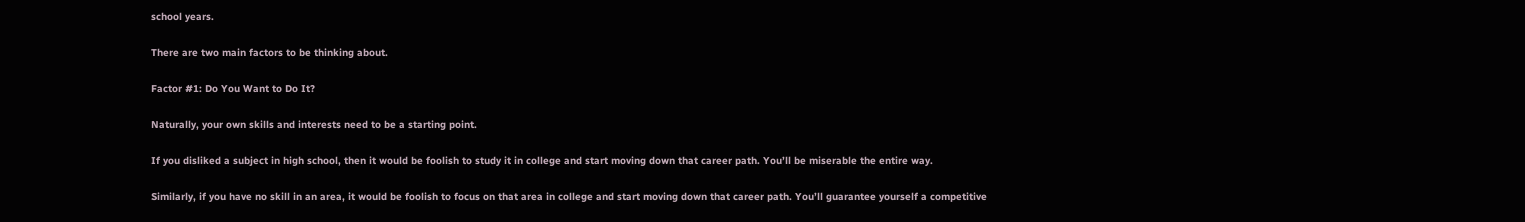school years.

There are two main factors to be thinking about.

Factor #1: Do You Want to Do It?

Naturally, your own skills and interests need to be a starting point.

If you disliked a subject in high school, then it would be foolish to study it in college and start moving down that career path. You’ll be miserable the entire way.

Similarly, if you have no skill in an area, it would be foolish to focus on that area in college and start moving down that career path. You’ll guarantee yourself a competitive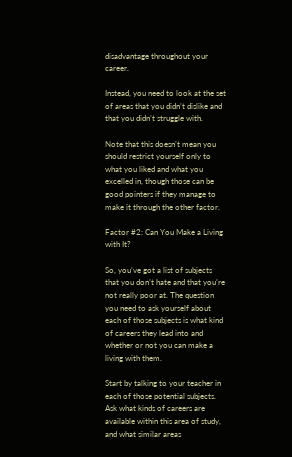disadvantage throughout your career.

Instead, you need to look at the set of areas that you didn’t dislike and that you didn’t struggle with.

Note that this doesn’t mean you should restrict yourself only to what you liked and what you excelled in, though those can be good pointers if they manage to make it through the other factor.

Factor #2: Can You Make a Living with It?

So, you’ve got a list of subjects that you don’t hate and that you’re not really poor at. The question you need to ask yourself about each of those subjects is what kind of careers they lead into and whether or not you can make a living with them.

Start by talking to your teacher in each of those potential subjects. Ask what kinds of careers are available within this area of study, and what similar areas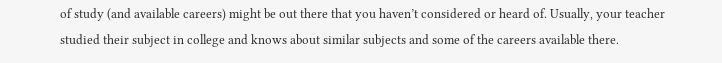of study (and available careers) might be out there that you haven’t considered or heard of. Usually, your teacher studied their subject in college and knows about similar subjects and some of the careers available there.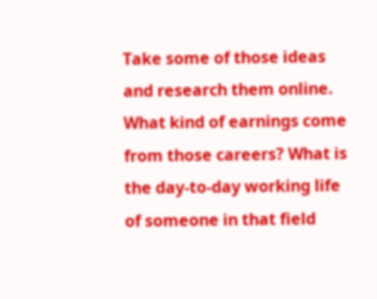Take some of those ideas and research them online. What kind of earnings come from those careers? What is the day-to-day working life of someone in that field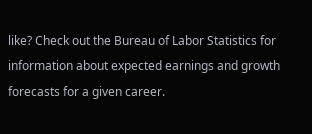like? Check out the Bureau of Labor Statistics for information about expected earnings and growth forecasts for a given career.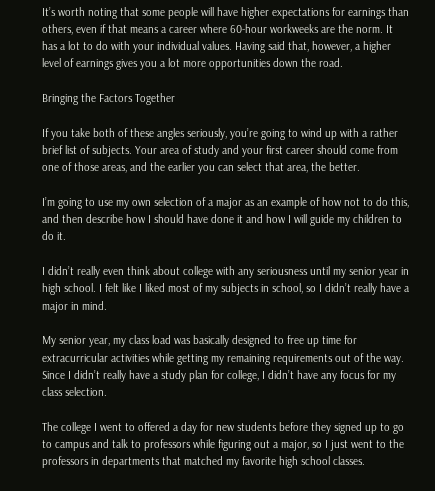It’s worth noting that some people will have higher expectations for earnings than others, even if that means a career where 60-hour workweeks are the norm. It has a lot to do with your individual values. Having said that, however, a higher level of earnings gives you a lot more opportunities down the road.

Bringing the Factors Together

If you take both of these angles seriously, you’re going to wind up with a rather brief list of subjects. Your area of study and your first career should come from one of those areas, and the earlier you can select that area, the better.

I’m going to use my own selection of a major as an example of how not to do this, and then describe how I should have done it and how I will guide my children to do it.

I didn’t really even think about college with any seriousness until my senior year in high school. I felt like I liked most of my subjects in school, so I didn’t really have a major in mind.

My senior year, my class load was basically designed to free up time for extracurricular activities while getting my remaining requirements out of the way. Since I didn’t really have a study plan for college, I didn’t have any focus for my class selection.

The college I went to offered a day for new students before they signed up to go to campus and talk to professors while figuring out a major, so I just went to the professors in departments that matched my favorite high school classes.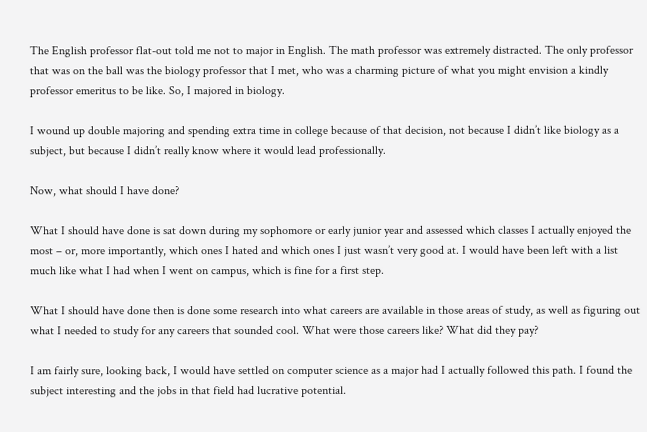The English professor flat-out told me not to major in English. The math professor was extremely distracted. The only professor that was on the ball was the biology professor that I met, who was a charming picture of what you might envision a kindly professor emeritus to be like. So, I majored in biology.

I wound up double majoring and spending extra time in college because of that decision, not because I didn’t like biology as a subject, but because I didn’t really know where it would lead professionally.

Now, what should I have done?

What I should have done is sat down during my sophomore or early junior year and assessed which classes I actually enjoyed the most – or, more importantly, which ones I hated and which ones I just wasn’t very good at. I would have been left with a list much like what I had when I went on campus, which is fine for a first step.

What I should have done then is done some research into what careers are available in those areas of study, as well as figuring out what I needed to study for any careers that sounded cool. What were those careers like? What did they pay?

I am fairly sure, looking back, I would have settled on computer science as a major had I actually followed this path. I found the subject interesting and the jobs in that field had lucrative potential.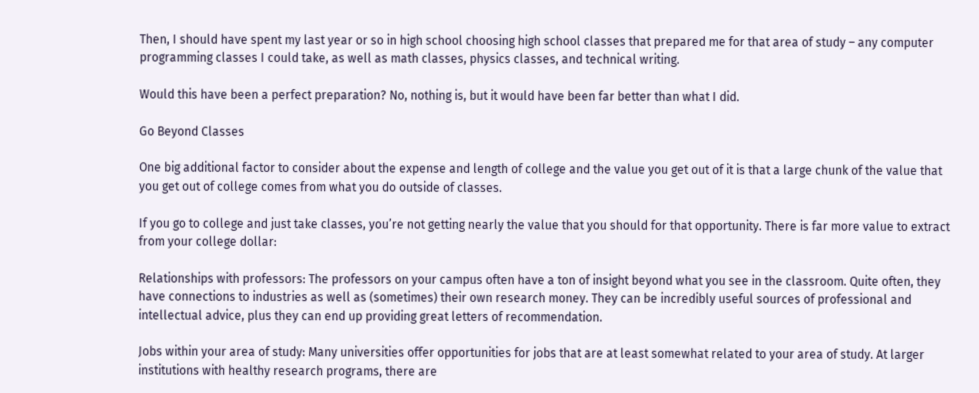Then, I should have spent my last year or so in high school choosing high school classes that prepared me for that area of study – any computer programming classes I could take, as well as math classes, physics classes, and technical writing.

Would this have been a perfect preparation? No, nothing is, but it would have been far better than what I did.

Go Beyond Classes

One big additional factor to consider about the expense and length of college and the value you get out of it is that a large chunk of the value that you get out of college comes from what you do outside of classes.

If you go to college and just take classes, you’re not getting nearly the value that you should for that opportunity. There is far more value to extract from your college dollar:

Relationships with professors: The professors on your campus often have a ton of insight beyond what you see in the classroom. Quite often, they have connections to industries as well as (sometimes) their own research money. They can be incredibly useful sources of professional and intellectual advice, plus they can end up providing great letters of recommendation.

Jobs within your area of study: Many universities offer opportunities for jobs that are at least somewhat related to your area of study. At larger institutions with healthy research programs, there are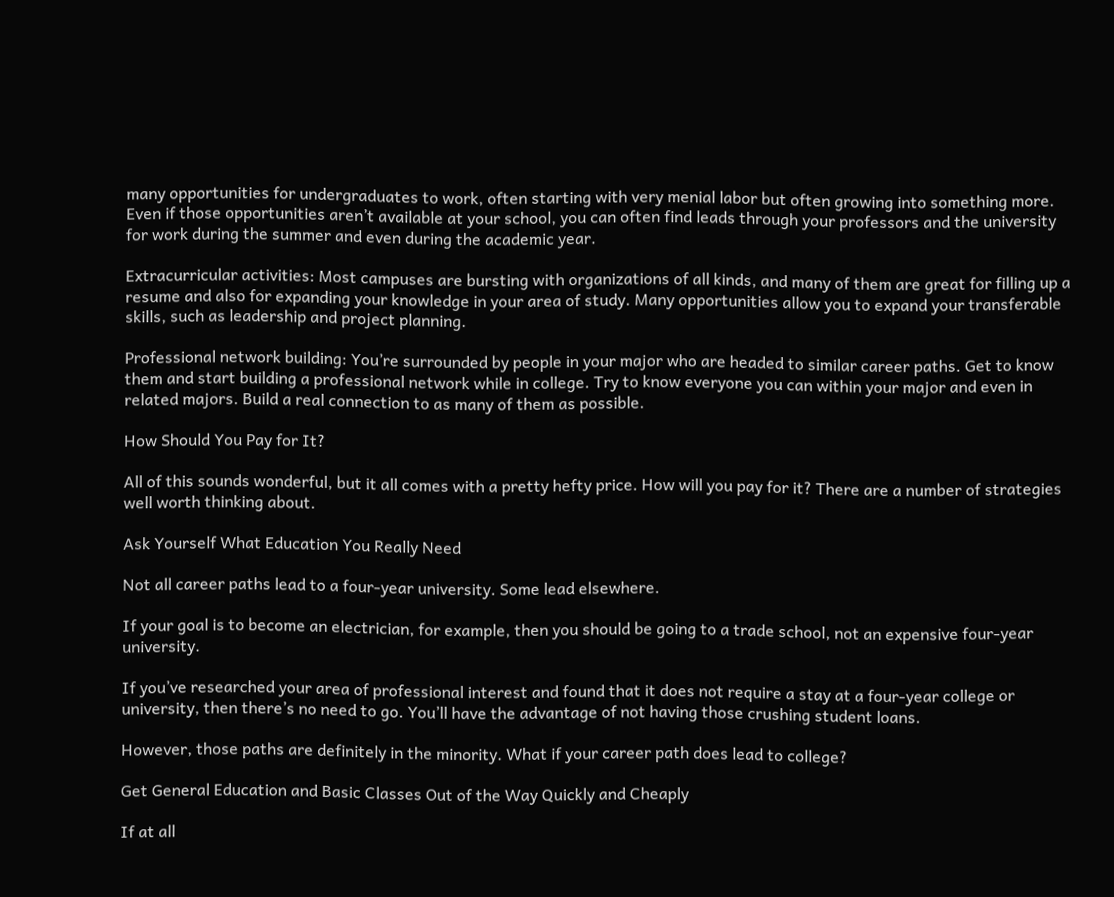many opportunities for undergraduates to work, often starting with very menial labor but often growing into something more. Even if those opportunities aren’t available at your school, you can often find leads through your professors and the university for work during the summer and even during the academic year.

Extracurricular activities: Most campuses are bursting with organizations of all kinds, and many of them are great for filling up a resume and also for expanding your knowledge in your area of study. Many opportunities allow you to expand your transferable skills, such as leadership and project planning.

Professional network building: You’re surrounded by people in your major who are headed to similar career paths. Get to know them and start building a professional network while in college. Try to know everyone you can within your major and even in related majors. Build a real connection to as many of them as possible.

How Should You Pay for It?

All of this sounds wonderful, but it all comes with a pretty hefty price. How will you pay for it? There are a number of strategies well worth thinking about.

Ask Yourself What Education You Really Need

Not all career paths lead to a four-year university. Some lead elsewhere.

If your goal is to become an electrician, for example, then you should be going to a trade school, not an expensive four-year university.

If you’ve researched your area of professional interest and found that it does not require a stay at a four-year college or university, then there’s no need to go. You’ll have the advantage of not having those crushing student loans.

However, those paths are definitely in the minority. What if your career path does lead to college?

Get General Education and Basic Classes Out of the Way Quickly and Cheaply

If at all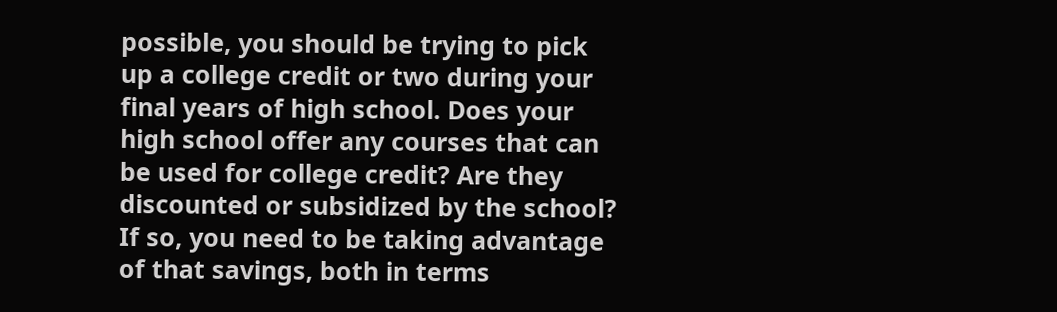possible, you should be trying to pick up a college credit or two during your final years of high school. Does your high school offer any courses that can be used for college credit? Are they discounted or subsidized by the school? If so, you need to be taking advantage of that savings, both in terms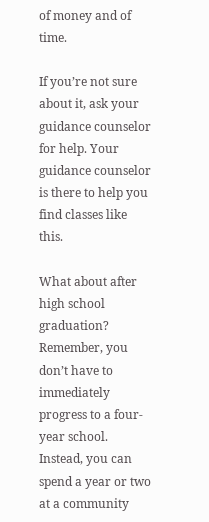of money and of time.

If you’re not sure about it, ask your guidance counselor for help. Your guidance counselor is there to help you find classes like this.

What about after high school graduation? Remember, you don’t have to immediately progress to a four-year school. Instead, you can spend a year or two at a community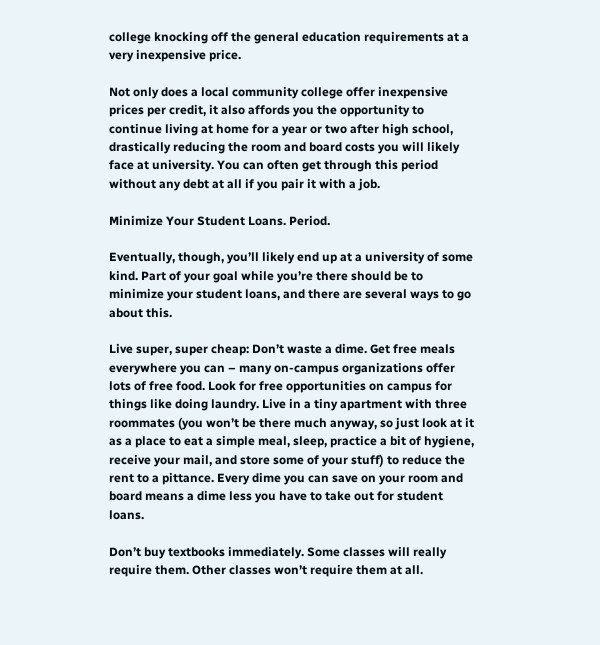college knocking off the general education requirements at a very inexpensive price.

Not only does a local community college offer inexpensive prices per credit, it also affords you the opportunity to continue living at home for a year or two after high school, drastically reducing the room and board costs you will likely face at university. You can often get through this period without any debt at all if you pair it with a job.

Minimize Your Student Loans. Period.

Eventually, though, you’ll likely end up at a university of some kind. Part of your goal while you’re there should be to minimize your student loans, and there are several ways to go about this.

Live super, super cheap: Don’t waste a dime. Get free meals everywhere you can – many on-campus organizations offer lots of free food. Look for free opportunities on campus for things like doing laundry. Live in a tiny apartment with three roommates (you won’t be there much anyway, so just look at it as a place to eat a simple meal, sleep, practice a bit of hygiene, receive your mail, and store some of your stuff) to reduce the rent to a pittance. Every dime you can save on your room and board means a dime less you have to take out for student loans.

Don’t buy textbooks immediately. Some classes will really require them. Other classes won’t require them at all.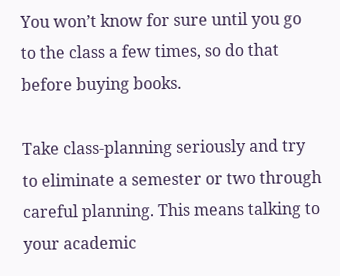You won’t know for sure until you go to the class a few times, so do that before buying books.

Take class-planning seriously and try to eliminate a semester or two through careful planning. This means talking to your academic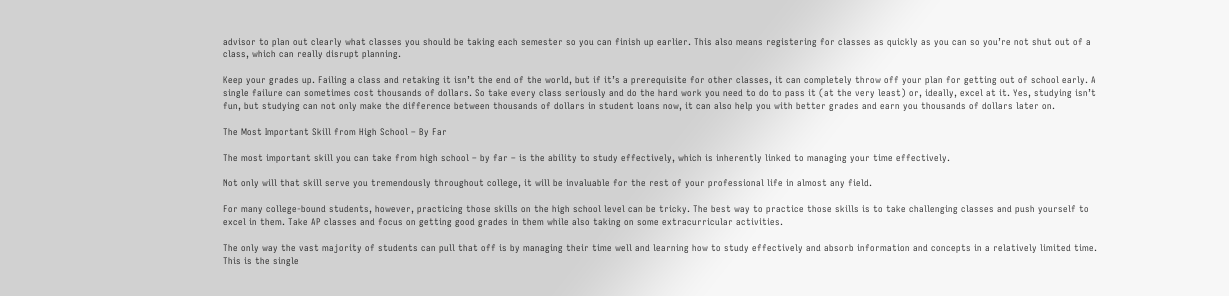advisor to plan out clearly what classes you should be taking each semester so you can finish up earlier. This also means registering for classes as quickly as you can so you’re not shut out of a class, which can really disrupt planning.

Keep your grades up. Failing a class and retaking it isn’t the end of the world, but if it’s a prerequisite for other classes, it can completely throw off your plan for getting out of school early. A single failure can sometimes cost thousands of dollars. So take every class seriously and do the hard work you need to do to pass it (at the very least) or, ideally, excel at it. Yes, studying isn’t fun, but studying can not only make the difference between thousands of dollars in student loans now, it can also help you with better grades and earn you thousands of dollars later on.

The Most Important Skill from High School – By Far

The most important skill you can take from high school – by far – is the ability to study effectively, which is inherently linked to managing your time effectively.

Not only will that skill serve you tremendously throughout college, it will be invaluable for the rest of your professional life in almost any field.

For many college-bound students, however, practicing those skills on the high school level can be tricky. The best way to practice those skills is to take challenging classes and push yourself to excel in them. Take AP classes and focus on getting good grades in them while also taking on some extracurricular activities.

The only way the vast majority of students can pull that off is by managing their time well and learning how to study effectively and absorb information and concepts in a relatively limited time. This is the single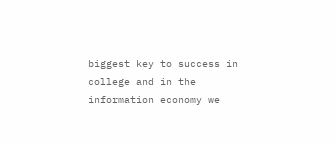biggest key to success in college and in the information economy we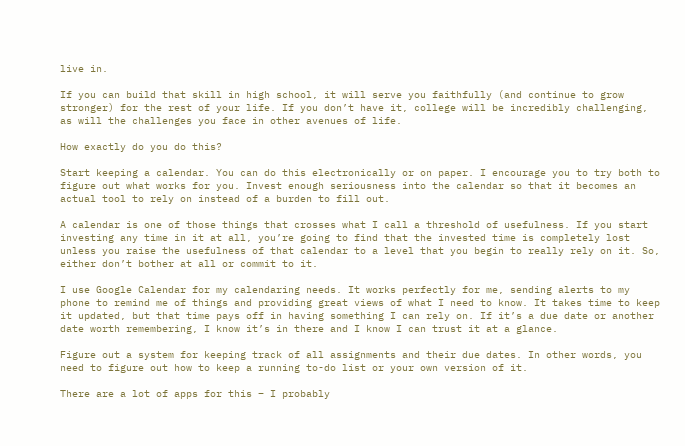live in.

If you can build that skill in high school, it will serve you faithfully (and continue to grow stronger) for the rest of your life. If you don’t have it, college will be incredibly challenging, as will the challenges you face in other avenues of life.

How exactly do you do this?

Start keeping a calendar. You can do this electronically or on paper. I encourage you to try both to figure out what works for you. Invest enough seriousness into the calendar so that it becomes an actual tool to rely on instead of a burden to fill out.

A calendar is one of those things that crosses what I call a threshold of usefulness. If you start investing any time in it at all, you’re going to find that the invested time is completely lost unless you raise the usefulness of that calendar to a level that you begin to really rely on it. So, either don’t bother at all or commit to it.

I use Google Calendar for my calendaring needs. It works perfectly for me, sending alerts to my phone to remind me of things and providing great views of what I need to know. It takes time to keep it updated, but that time pays off in having something I can rely on. If it’s a due date or another date worth remembering, I know it’s in there and I know I can trust it at a glance.

Figure out a system for keeping track of all assignments and their due dates. In other words, you need to figure out how to keep a running to-do list or your own version of it.

There are a lot of apps for this – I probably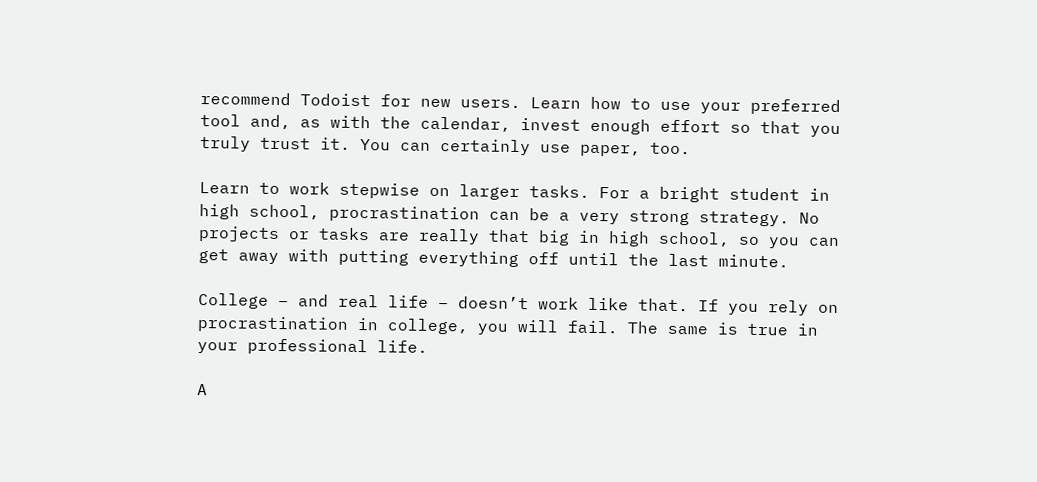recommend Todoist for new users. Learn how to use your preferred tool and, as with the calendar, invest enough effort so that you truly trust it. You can certainly use paper, too.

Learn to work stepwise on larger tasks. For a bright student in high school, procrastination can be a very strong strategy. No projects or tasks are really that big in high school, so you can get away with putting everything off until the last minute.

College – and real life – doesn’t work like that. If you rely on procrastination in college, you will fail. The same is true in your professional life.

A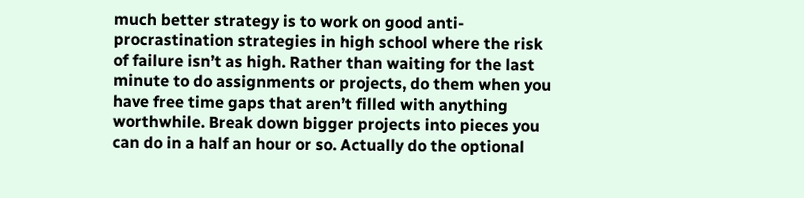much better strategy is to work on good anti-procrastination strategies in high school where the risk of failure isn’t as high. Rather than waiting for the last minute to do assignments or projects, do them when you have free time gaps that aren’t filled with anything worthwhile. Break down bigger projects into pieces you can do in a half an hour or so. Actually do the optional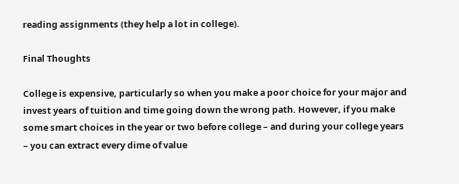reading assignments (they help a lot in college).

Final Thoughts

College is expensive, particularly so when you make a poor choice for your major and invest years of tuition and time going down the wrong path. However, if you make some smart choices in the year or two before college – and during your college years – you can extract every dime of value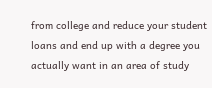from college and reduce your student loans and end up with a degree you actually want in an area of study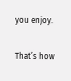you enjoy.

That’s how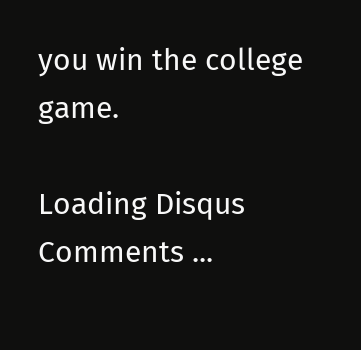you win the college game.

Loading Disqus Comments ...